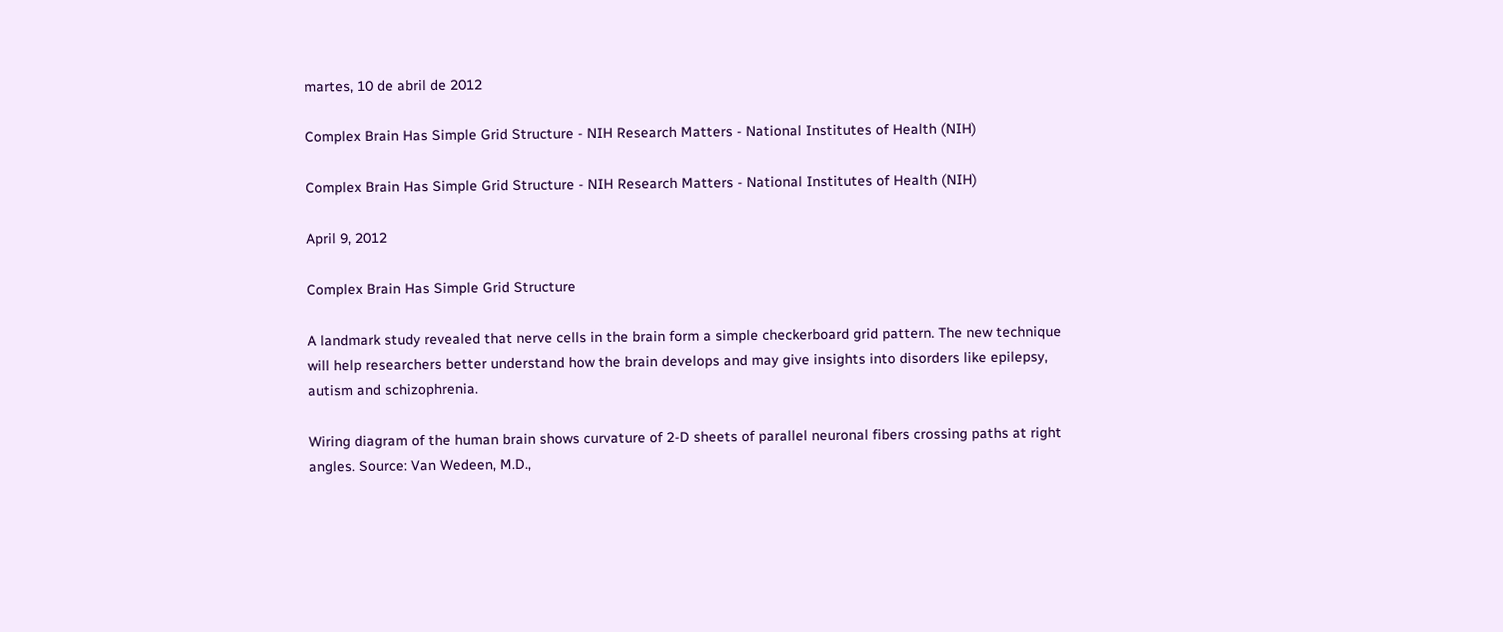martes, 10 de abril de 2012

Complex Brain Has Simple Grid Structure - NIH Research Matters - National Institutes of Health (NIH)

Complex Brain Has Simple Grid Structure - NIH Research Matters - National Institutes of Health (NIH)

April 9, 2012

Complex Brain Has Simple Grid Structure

A landmark study revealed that nerve cells in the brain form a simple checkerboard grid pattern. The new technique will help researchers better understand how the brain develops and may give insights into disorders like epilepsy, autism and schizophrenia.

Wiring diagram of the human brain shows curvature of 2-D sheets of parallel neuronal fibers crossing paths at right angles. Source: Van Wedeen, M.D.,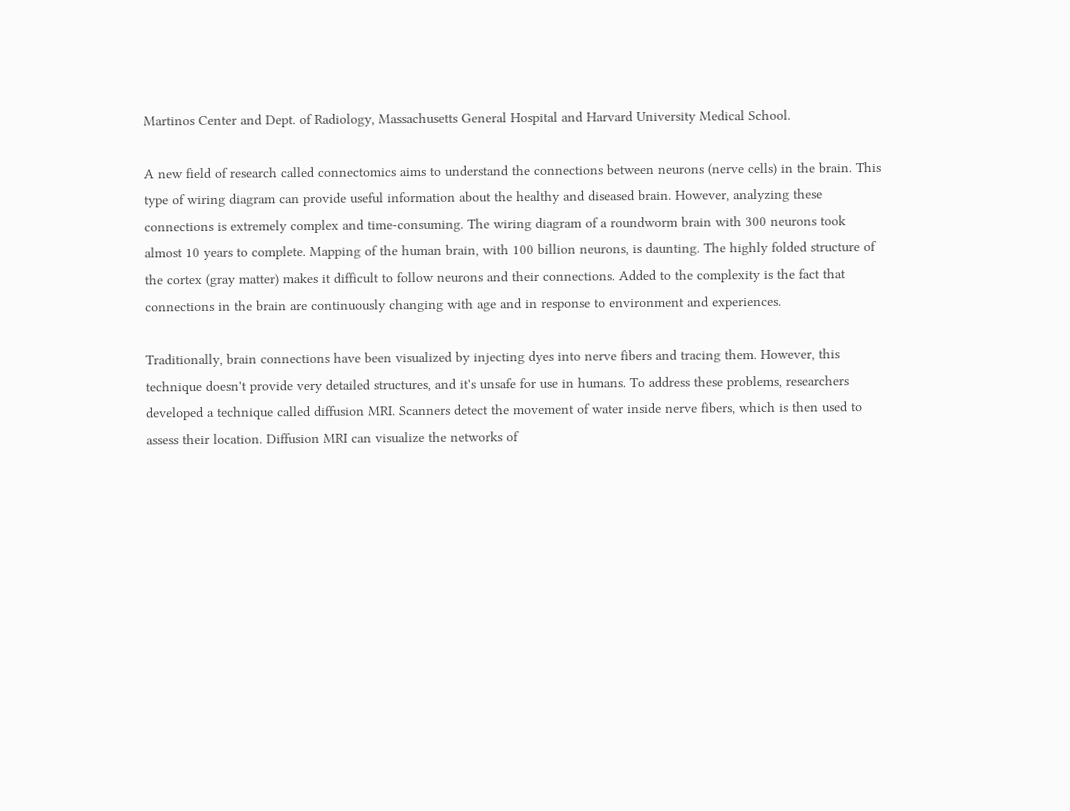Martinos Center and Dept. of Radiology, Massachusetts General Hospital and Harvard University Medical School.

A new field of research called connectomics aims to understand the connections between neurons (nerve cells) in the brain. This type of wiring diagram can provide useful information about the healthy and diseased brain. However, analyzing these connections is extremely complex and time-consuming. The wiring diagram of a roundworm brain with 300 neurons took almost 10 years to complete. Mapping of the human brain, with 100 billion neurons, is daunting. The highly folded structure of the cortex (gray matter) makes it difficult to follow neurons and their connections. Added to the complexity is the fact that connections in the brain are continuously changing with age and in response to environment and experiences.

Traditionally, brain connections have been visualized by injecting dyes into nerve fibers and tracing them. However, this technique doesn't provide very detailed structures, and it's unsafe for use in humans. To address these problems, researchers developed a technique called diffusion MRI. Scanners detect the movement of water inside nerve fibers, which is then used to assess their location. Diffusion MRI can visualize the networks of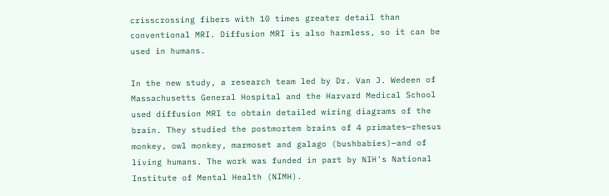crisscrossing fibers with 10 times greater detail than conventional MRI. Diffusion MRI is also harmless, so it can be used in humans.

In the new study, a research team led by Dr. Van J. Wedeen of Massachusetts General Hospital and the Harvard Medical School used diffusion MRI to obtain detailed wiring diagrams of the brain. They studied the postmortem brains of 4 primates—rhesus monkey, owl monkey, marmoset and galago (bushbabies)—and of living humans. The work was funded in part by NIH's National Institute of Mental Health (NIMH).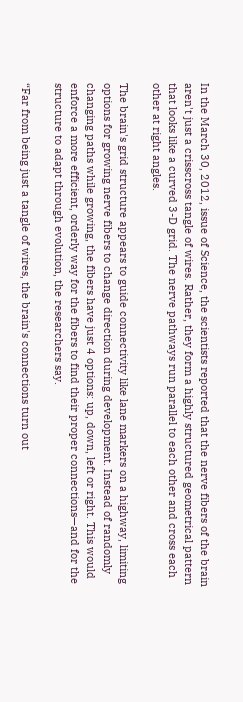In the March 30, 2012, issue of Science, the scientists reported that the nerve fibers of the brain aren't just a crisscross tangle of wires. Rather, they form a highly structured geometrical pattern that looks like a curved 3-D grid. The nerve pathways run parallel to each other and cross each other at right angles.

The brain's grid structure appears to guide connectivity like lane markers on a highway, limiting options for growing nerve fibers to change direction during development. Instead of randomly changing paths while growing, the fibers have just 4 options: up, down, left or right. This would enforce a more efficient, orderly way for the fibers to find their proper connections—and for the structure to adapt through evolution, the researchers say.

“Far from being just a tangle of wires, the brain's connections turn out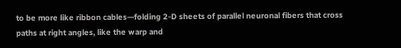to be more like ribbon cables—folding 2-D sheets of parallel neuronal fibers that cross paths at right angles, like the warp and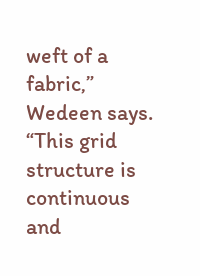weft of a fabric,” Wedeen says. “This grid structure is continuous and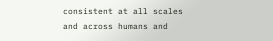consistent at all scales and across humans and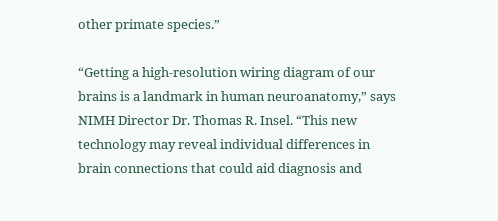other primate species.”

“Getting a high-resolution wiring diagram of our brains is a landmark in human neuroanatomy,” says NIMH Director Dr. Thomas R. Insel. “This new technology may reveal individual differences in brain connections that could aid diagnosis and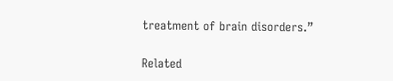treatment of brain disorders.”

Related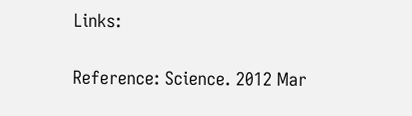Links:

Reference: Science. 2012 Mar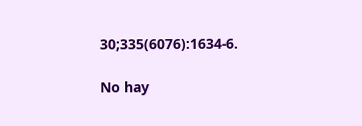30;335(6076):1634-6.

No hay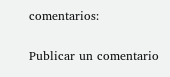comentarios:

Publicar un comentario